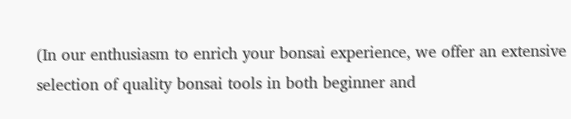(In our enthusiasm to enrich your bonsai experience, we offer an extensive selection of quality bonsai tools in both beginner and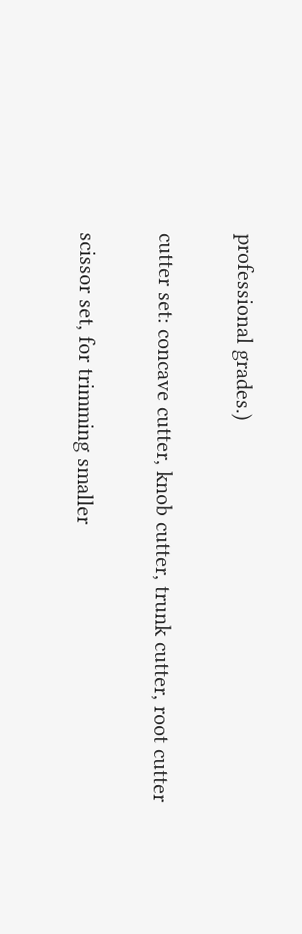professional grades.)

cutter set: concave cutter, knob cutter, trunk cutter, root cutter

scissor set, for trimming smaller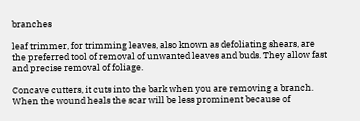branches

leaf trimmer, for trimming leaves, also known as defoliating shears, are the preferred tool of removal of unwanted leaves and buds. They allow fast and precise removal of foliage.

Concave cutters, it cuts into the bark when you are removing a branch. When the wound heals the scar will be less prominent because of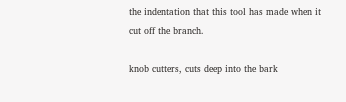the indentation that this tool has made when it cut off the branch.

knob cutters, cuts deep into the bark